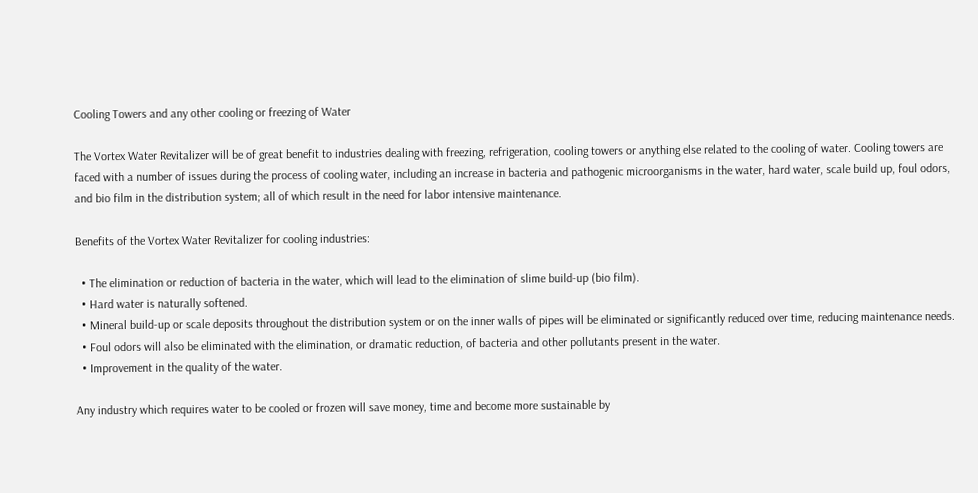Cooling Towers and any other cooling or freezing of Water

The Vortex Water Revitalizer will be of great benefit to industries dealing with freezing, refrigeration, cooling towers or anything else related to the cooling of water. Cooling towers are faced with a number of issues during the process of cooling water, including an increase in bacteria and pathogenic microorganisms in the water, hard water, scale build up, foul odors, and bio film in the distribution system; all of which result in the need for labor intensive maintenance.

Benefits of the Vortex Water Revitalizer for cooling industries:

  • The elimination or reduction of bacteria in the water, which will lead to the elimination of slime build-up (bio film).
  • Hard water is naturally softened.
  • Mineral build-up or scale deposits throughout the distribution system or on the inner walls of pipes will be eliminated or significantly reduced over time, reducing maintenance needs.
  • Foul odors will also be eliminated with the elimination, or dramatic reduction, of bacteria and other pollutants present in the water.
  • Improvement in the quality of the water.

Any industry which requires water to be cooled or frozen will save money, time and become more sustainable by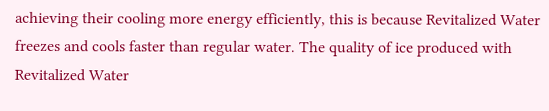achieving their cooling more energy efficiently, this is because Revitalized Water freezes and cools faster than regular water. The quality of ice produced with Revitalized Water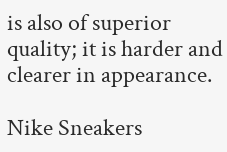is also of superior quality; it is harder and clearer in appearance.

Nike Sneakers